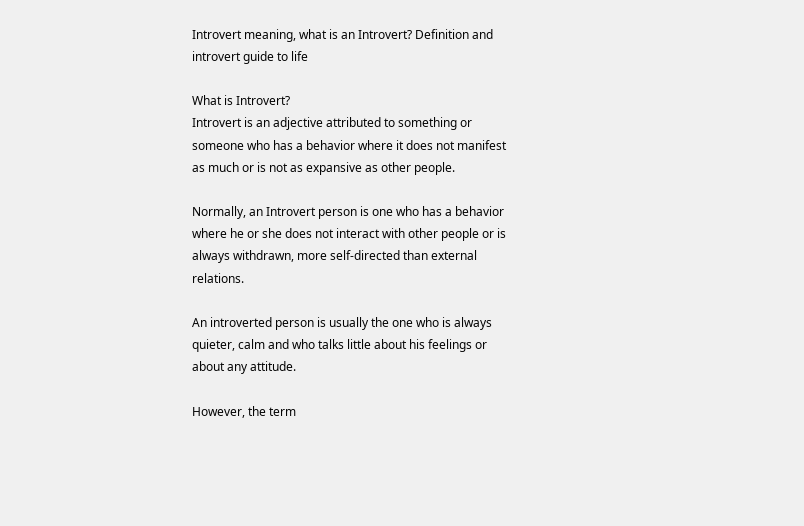Introvert meaning, what is an Introvert? Definition and introvert guide to life

What is Introvert?
Introvert is an adjective attributed to something or someone who has a behavior where it does not manifest as much or is not as expansive as other people.

Normally, an Introvert person is one who has a behavior where he or she does not interact with other people or is always withdrawn, more self-directed than external relations.

An introverted person is usually the one who is always quieter, calm and who talks little about his feelings or about any attitude.

However, the term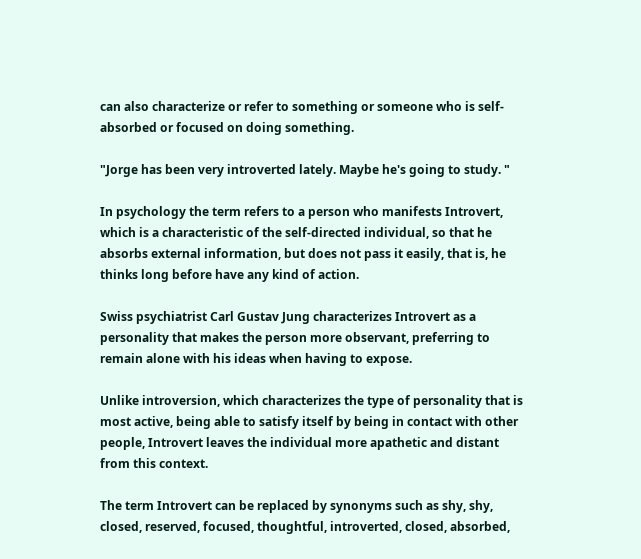can also characterize or refer to something or someone who is self-absorbed or focused on doing something.

"Jorge has been very introverted lately. Maybe he's going to study. "

In psychology the term refers to a person who manifests Introvert, which is a characteristic of the self-directed individual, so that he absorbs external information, but does not pass it easily, that is, he thinks long before have any kind of action.

Swiss psychiatrist Carl Gustav Jung characterizes Introvert as a personality that makes the person more observant, preferring to remain alone with his ideas when having to expose.

Unlike introversion, which characterizes the type of personality that is most active, being able to satisfy itself by being in contact with other people, Introvert leaves the individual more apathetic and distant from this context.

The term Introvert can be replaced by synonyms such as shy, shy, closed, reserved, focused, thoughtful, introverted, closed, absorbed,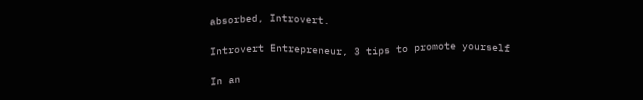absorbed, Introvert.

Introvert Entrepreneur, 3 tips to promote yourself

In an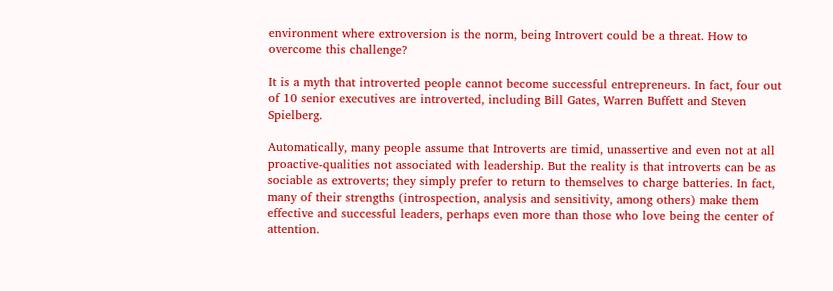environment where extroversion is the norm, being Introvert could be a threat. How to overcome this challenge?

It is a myth that introverted people cannot become successful entrepreneurs. In fact, four out of 10 senior executives are introverted, including Bill Gates, Warren Buffett and Steven Spielberg.

Automatically, many people assume that Introverts are timid, unassertive and even not at all proactive-qualities not associated with leadership. But the reality is that introverts can be as sociable as extroverts; they simply prefer to return to themselves to charge batteries. In fact, many of their strengths (introspection, analysis and sensitivity, among others) make them effective and successful leaders, perhaps even more than those who love being the center of attention.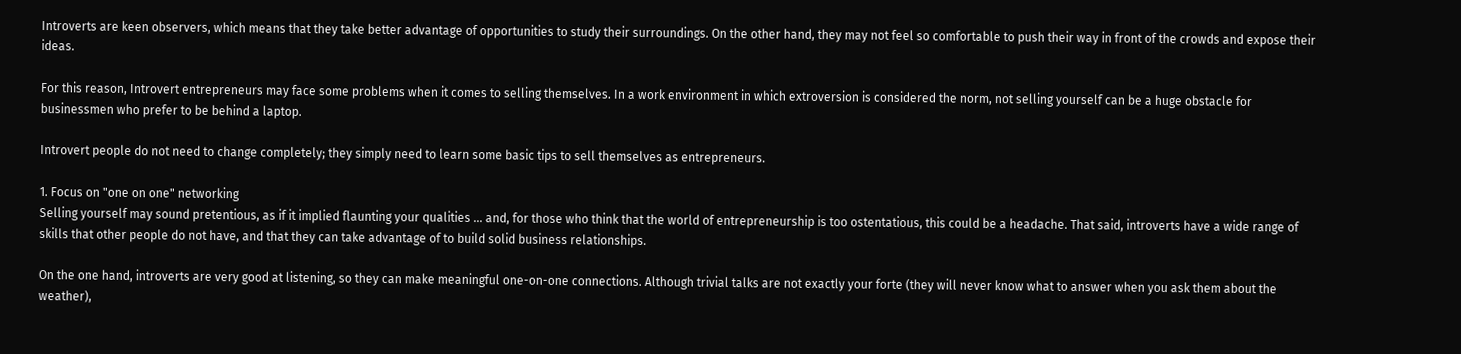Introverts are keen observers, which means that they take better advantage of opportunities to study their surroundings. On the other hand, they may not feel so comfortable to push their way in front of the crowds and expose their ideas.

For this reason, Introvert entrepreneurs may face some problems when it comes to selling themselves. In a work environment in which extroversion is considered the norm, not selling yourself can be a huge obstacle for businessmen who prefer to be behind a laptop.

Introvert people do not need to change completely; they simply need to learn some basic tips to sell themselves as entrepreneurs.

1. Focus on "one on one" networking
Selling yourself may sound pretentious, as if it implied flaunting your qualities ... and, for those who think that the world of entrepreneurship is too ostentatious, this could be a headache. That said, introverts have a wide range of skills that other people do not have, and that they can take advantage of to build solid business relationships.

On the one hand, introverts are very good at listening, so they can make meaningful one-on-one connections. Although trivial talks are not exactly your forte (they will never know what to answer when you ask them about the weather),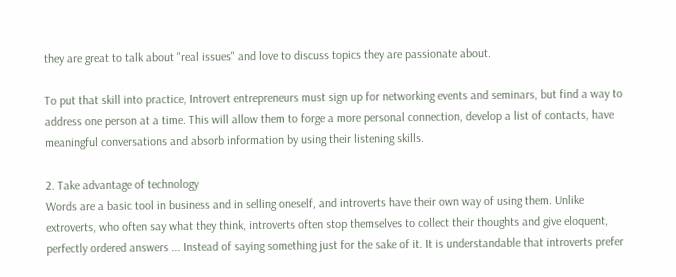they are great to talk about "real issues" and love to discuss topics they are passionate about.

To put that skill into practice, Introvert entrepreneurs must sign up for networking events and seminars, but find a way to address one person at a time. This will allow them to forge a more personal connection, develop a list of contacts, have meaningful conversations and absorb information by using their listening skills.

2. Take advantage of technology
Words are a basic tool in business and in selling oneself, and introverts have their own way of using them. Unlike extroverts, who often say what they think, introverts often stop themselves to collect their thoughts and give eloquent, perfectly ordered answers ... Instead of saying something just for the sake of it. It is understandable that introverts prefer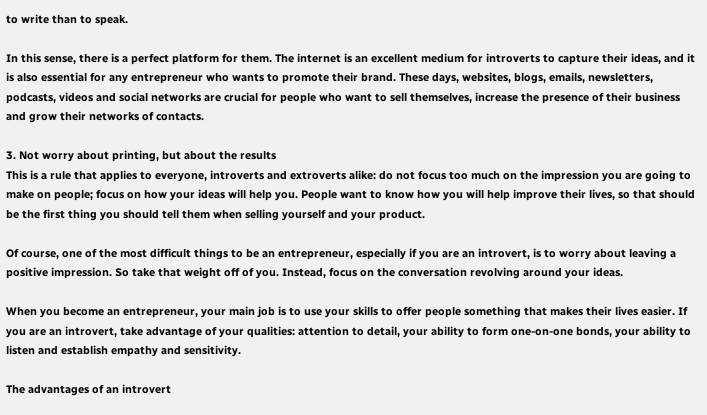to write than to speak.

In this sense, there is a perfect platform for them. The internet is an excellent medium for introverts to capture their ideas, and it is also essential for any entrepreneur who wants to promote their brand. These days, websites, blogs, emails, newsletters, podcasts, videos and social networks are crucial for people who want to sell themselves, increase the presence of their business and grow their networks of contacts.

3. Not worry about printing, but about the results
This is a rule that applies to everyone, introverts and extroverts alike: do not focus too much on the impression you are going to make on people; focus on how your ideas will help you. People want to know how you will help improve their lives, so that should be the first thing you should tell them when selling yourself and your product.

Of course, one of the most difficult things to be an entrepreneur, especially if you are an introvert, is to worry about leaving a positive impression. So take that weight off of you. Instead, focus on the conversation revolving around your ideas.

When you become an entrepreneur, your main job is to use your skills to offer people something that makes their lives easier. If you are an introvert, take advantage of your qualities: attention to detail, your ability to form one-on-one bonds, your ability to listen and establish empathy and sensitivity.

The advantages of an introvert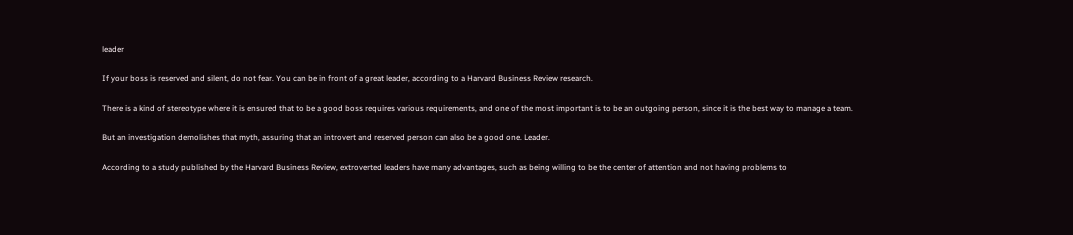leader

If your boss is reserved and silent, do not fear. You can be in front of a great leader, according to a Harvard Business Review research.

There is a kind of stereotype where it is ensured that to be a good boss requires various requirements, and one of the most important is to be an outgoing person, since it is the best way to manage a team.

But an investigation demolishes that myth, assuring that an introvert and reserved person can also be a good one. Leader.

According to a study published by the Harvard Business Review, extroverted leaders have many advantages, such as being willing to be the center of attention and not having problems to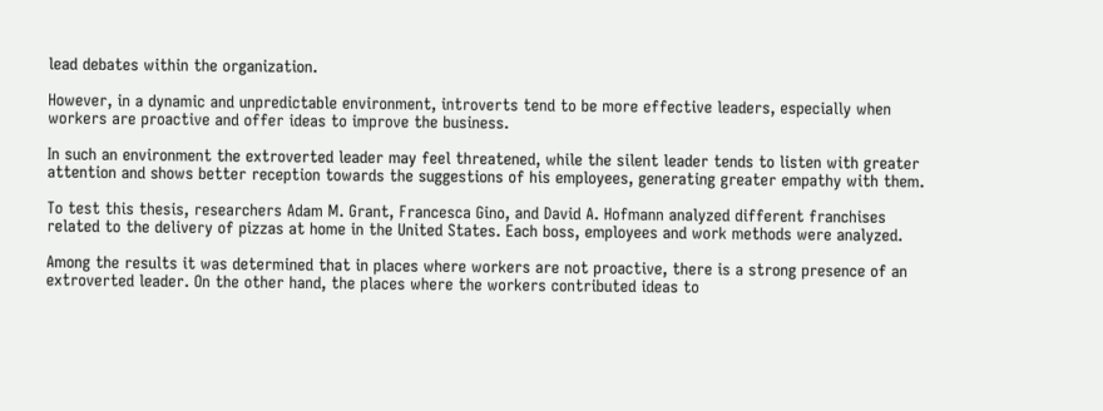lead debates within the organization.

However, in a dynamic and unpredictable environment, introverts tend to be more effective leaders, especially when workers are proactive and offer ideas to improve the business.

In such an environment the extroverted leader may feel threatened, while the silent leader tends to listen with greater attention and shows better reception towards the suggestions of his employees, generating greater empathy with them.

To test this thesis, researchers Adam M. Grant, Francesca Gino, and David A. Hofmann analyzed different franchises related to the delivery of pizzas at home in the United States. Each boss, employees and work methods were analyzed.

Among the results it was determined that in places where workers are not proactive, there is a strong presence of an extroverted leader. On the other hand, the places where the workers contributed ideas to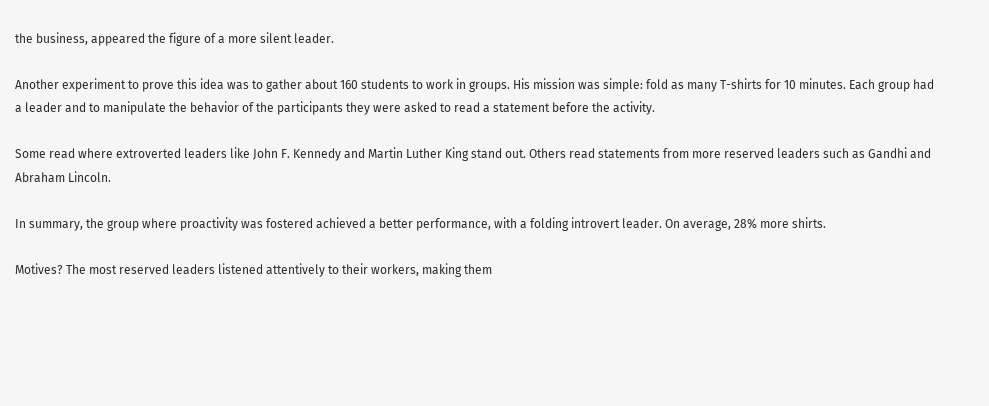the business, appeared the figure of a more silent leader.

Another experiment to prove this idea was to gather about 160 students to work in groups. His mission was simple: fold as many T-shirts for 10 minutes. Each group had a leader and to manipulate the behavior of the participants they were asked to read a statement before the activity.

Some read where extroverted leaders like John F. Kennedy and Martin Luther King stand out. Others read statements from more reserved leaders such as Gandhi and Abraham Lincoln.

In summary, the group where proactivity was fostered achieved a better performance, with a folding introvert leader. On average, 28% more shirts.

Motives? The most reserved leaders listened attentively to their workers, making them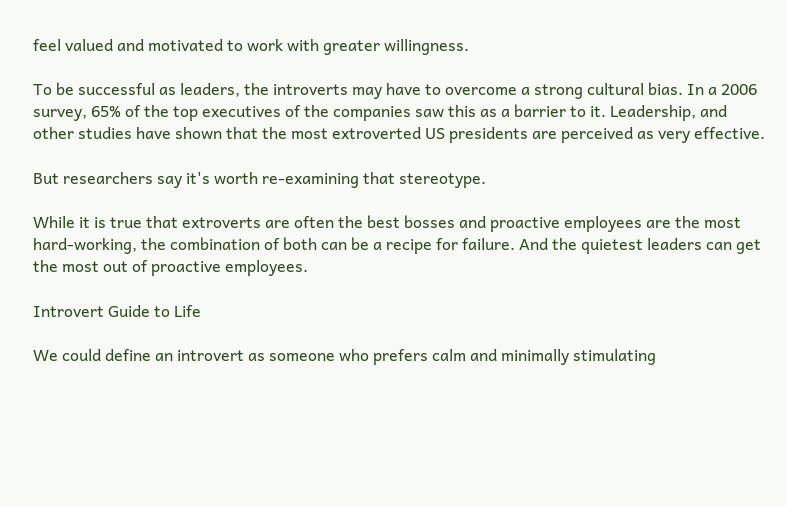feel valued and motivated to work with greater willingness.

To be successful as leaders, the introverts may have to overcome a strong cultural bias. In a 2006 survey, 65% of the top executives of the companies saw this as a barrier to it. Leadership, and other studies have shown that the most extroverted US presidents are perceived as very effective.

But researchers say it's worth re-examining that stereotype.

While it is true that extroverts are often the best bosses and proactive employees are the most hard-working, the combination of both can be a recipe for failure. And the quietest leaders can get the most out of proactive employees.

Introvert Guide to Life

We could define an introvert as someone who prefers calm and minimally stimulating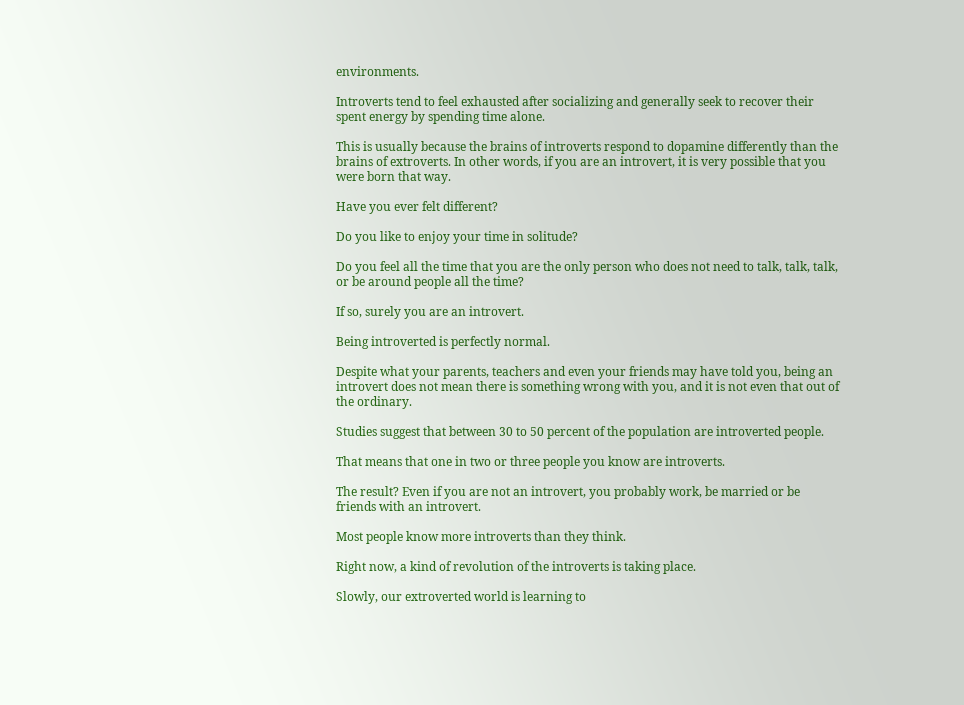environments.

Introverts tend to feel exhausted after socializing and generally seek to recover their spent energy by spending time alone.

This is usually because the brains of introverts respond to dopamine differently than the brains of extroverts. In other words, if you are an introvert, it is very possible that you were born that way.

Have you ever felt different?

Do you like to enjoy your time in solitude?

Do you feel all the time that you are the only person who does not need to talk, talk, talk, or be around people all the time?

If so, surely you are an introvert.

Being introverted is perfectly normal.

Despite what your parents, teachers and even your friends may have told you, being an introvert does not mean there is something wrong with you, and it is not even that out of the ordinary.

Studies suggest that between 30 to 50 percent of the population are introverted people.

That means that one in two or three people you know are introverts.

The result? Even if you are not an introvert, you probably work, be married or be friends with an introvert.

Most people know more introverts than they think.

Right now, a kind of revolution of the introverts is taking place.

Slowly, our extroverted world is learning to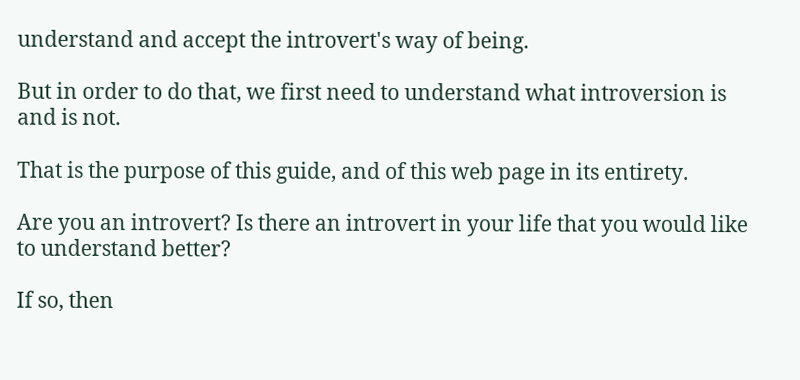understand and accept the introvert's way of being.

But in order to do that, we first need to understand what introversion is and is not.

That is the purpose of this guide, and of this web page in its entirety.

Are you an introvert? Is there an introvert in your life that you would like to understand better?

If so, then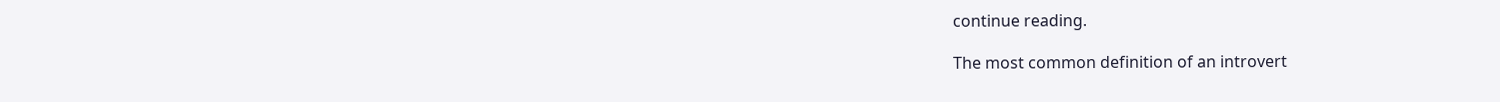continue reading.

The most common definition of an introvert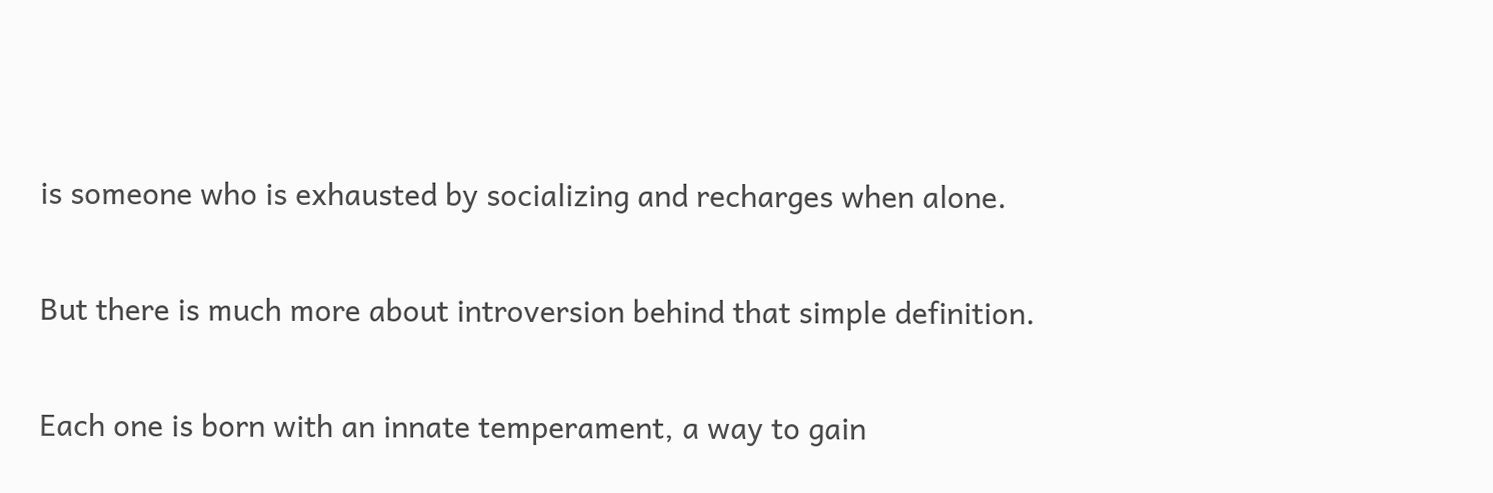is someone who is exhausted by socializing and recharges when alone.

But there is much more about introversion behind that simple definition.

Each one is born with an innate temperament, a way to gain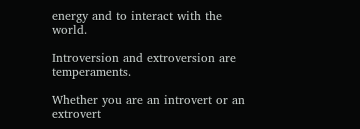energy and to interact with the world.

Introversion and extroversion are temperaments.

Whether you are an introvert or an extrovert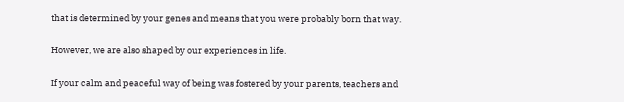that is determined by your genes and means that you were probably born that way.

However, we are also shaped by our experiences in life.

If your calm and peaceful way of being was fostered by your parents, teachers and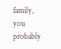family, you probably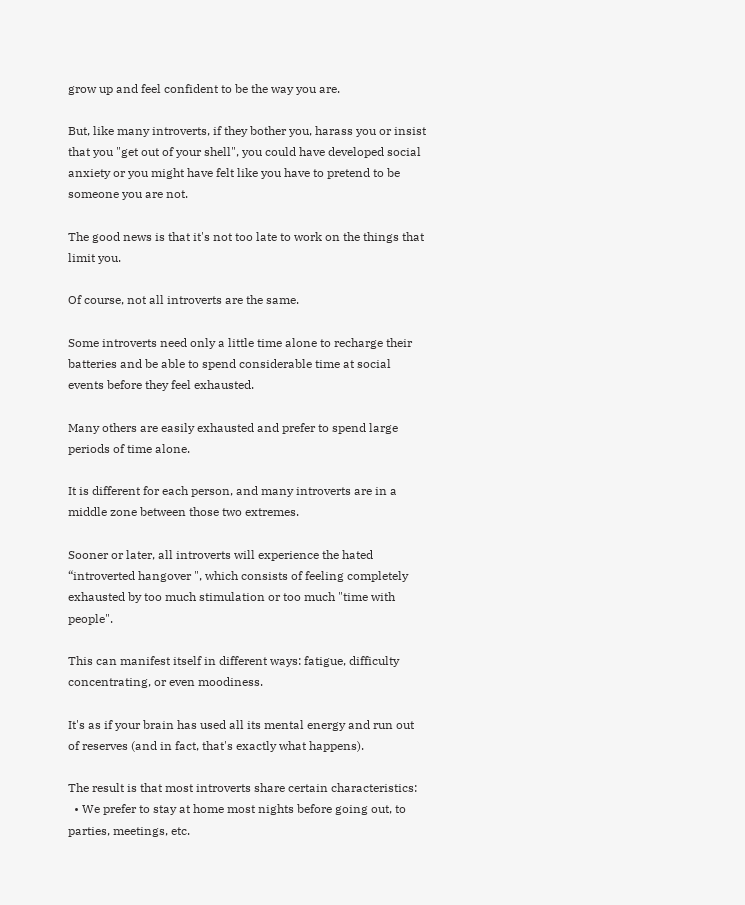grow up and feel confident to be the way you are.

But, like many introverts, if they bother you, harass you or insist that you "get out of your shell", you could have developed social anxiety or you might have felt like you have to pretend to be someone you are not.

The good news is that it's not too late to work on the things that limit you.

Of course, not all introverts are the same.

Some introverts need only a little time alone to recharge their batteries and be able to spend considerable time at social events before they feel exhausted.

Many others are easily exhausted and prefer to spend large periods of time alone.

It is different for each person, and many introverts are in a middle zone between those two extremes.

Sooner or later, all introverts will experience the hated “introverted hangover ", which consists of feeling completely exhausted by too much stimulation or too much "time with people".

This can manifest itself in different ways: fatigue, difficulty concentrating, or even moodiness.

It's as if your brain has used all its mental energy and run out of reserves (and in fact, that's exactly what happens).

The result is that most introverts share certain characteristics:
  • We prefer to stay at home most nights before going out, to parties, meetings, etc.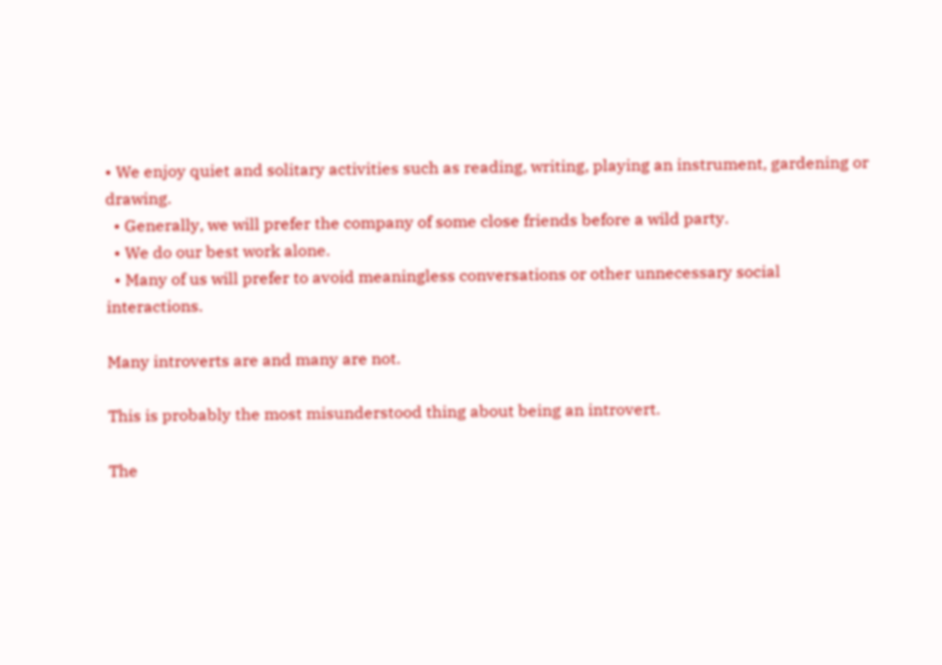• We enjoy quiet and solitary activities such as reading, writing, playing an instrument, gardening or drawing.
  • Generally, we will prefer the company of some close friends before a wild party.
  • We do our best work alone.
  • Many of us will prefer to avoid meaningless conversations or other unnecessary social interactions.

Many introverts are and many are not.

This is probably the most misunderstood thing about being an introvert.

The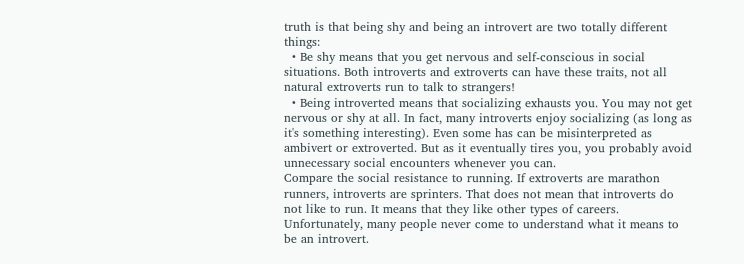truth is that being shy and being an introvert are two totally different things:
  • Be shy means that you get nervous and self-conscious in social situations. Both introverts and extroverts can have these traits, not all natural extroverts run to talk to strangers!
  • Being introverted means that socializing exhausts you. You may not get nervous or shy at all. In fact, many introverts enjoy socializing (as long as it's something interesting). Even some has can be misinterpreted as ambivert or extroverted. But as it eventually tires you, you probably avoid unnecessary social encounters whenever you can.
Compare the social resistance to running. If extroverts are marathon runners, introverts are sprinters. That does not mean that introverts do not like to run. It means that they like other types of careers.
Unfortunately, many people never come to understand what it means to be an introvert.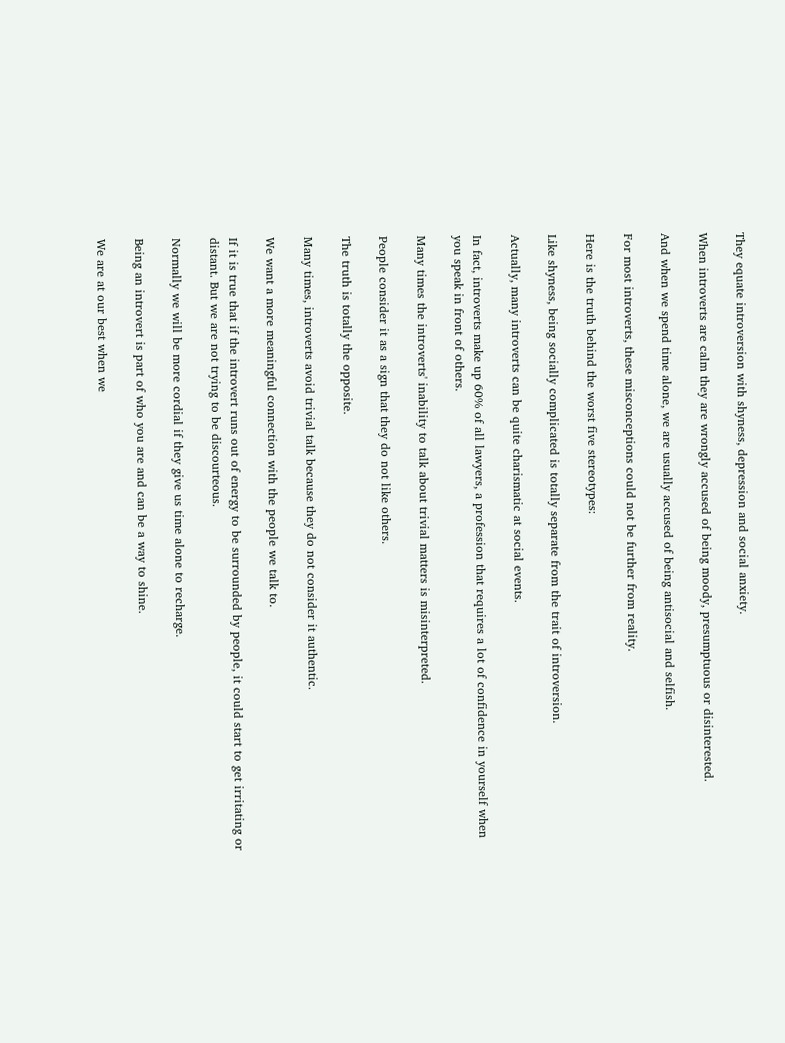They equate introversion with shyness, depression and social anxiety.

When introverts are calm they are wrongly accused of being moody, presumptuous or disinterested.

And when we spend time alone, we are usually accused of being antisocial and selfish.

For most introverts, these misconceptions could not be further from reality.

Here is the truth behind the worst five stereotypes:

Like shyness, being socially complicated is totally separate from the trait of introversion.

Actually, many introverts can be quite charismatic at social events.

In fact, introverts make up 60% of all lawyers, a profession that requires a lot of confidence in yourself when you speak in front of others.

Many times the introverts' inability to talk about trivial matters is misinterpreted.

People consider it as a sign that they do not like others.

The truth is totally the opposite.

Many times, introverts avoid trivial talk because they do not consider it authentic.

We want a more meaningful connection with the people we talk to.

If it is true that if the introvert runs out of energy to be surrounded by people, it could start to get irritating or distant. But we are not trying to be discourteous.

Normally we will be more cordial if they give us time alone to recharge.

Being an introvert is part of who you are and can be a way to shine.

We are at our best when we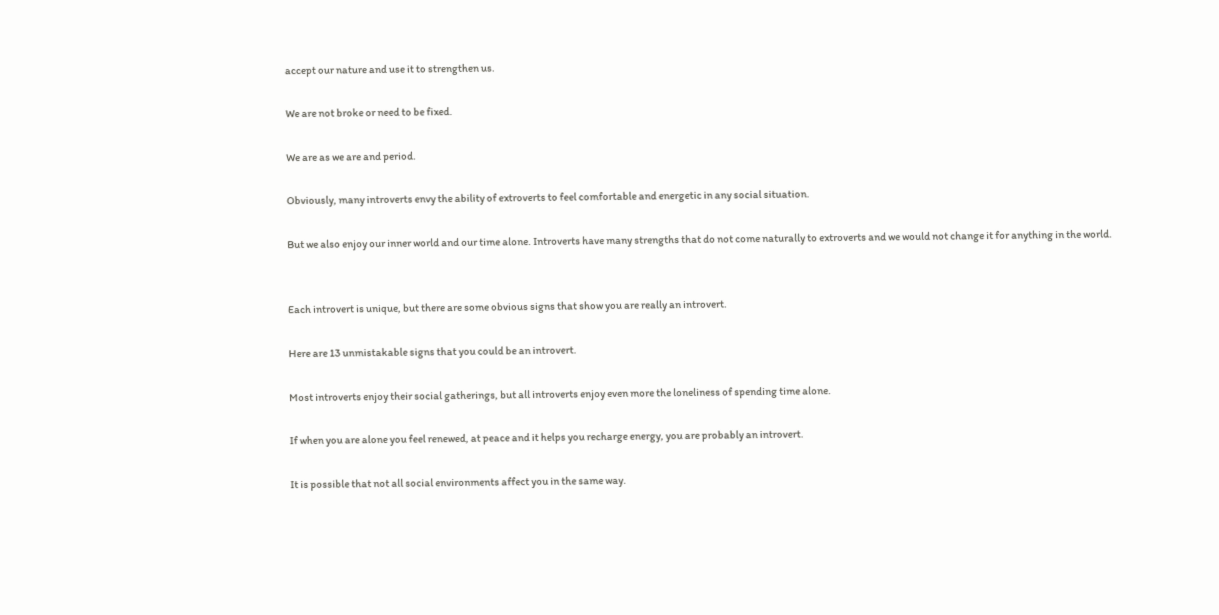accept our nature and use it to strengthen us.

We are not broke or need to be fixed.

We are as we are and period.

Obviously, many introverts envy the ability of extroverts to feel comfortable and energetic in any social situation.

But we also enjoy our inner world and our time alone. Introverts have many strengths that do not come naturally to extroverts and we would not change it for anything in the world.


Each introvert is unique, but there are some obvious signs that show you are really an introvert.

Here are 13 unmistakable signs that you could be an introvert.

Most introverts enjoy their social gatherings, but all introverts enjoy even more the loneliness of spending time alone.

If when you are alone you feel renewed, at peace and it helps you recharge energy, you are probably an introvert.

It is possible that not all social environments affect you in the same way.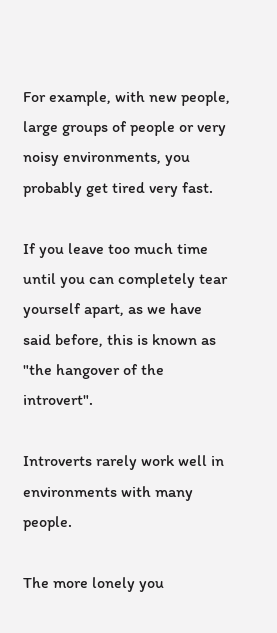For example, with new people, large groups of people or very noisy environments, you probably get tired very fast.

If you leave too much time until you can completely tear yourself apart, as we have said before, this is known as "the hangover of the introvert".

Introverts rarely work well in environments with many people.

The more lonely you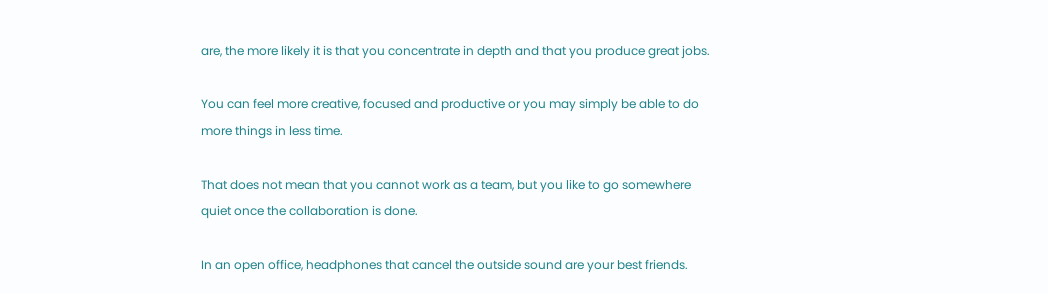are, the more likely it is that you concentrate in depth and that you produce great jobs.

You can feel more creative, focused and productive or you may simply be able to do more things in less time.

That does not mean that you cannot work as a team, but you like to go somewhere quiet once the collaboration is done.

In an open office, headphones that cancel the outside sound are your best friends.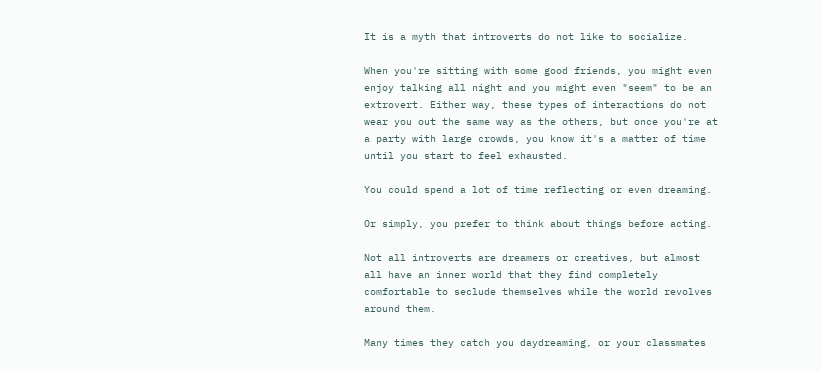It is a myth that introverts do not like to socialize.

When you're sitting with some good friends, you might even enjoy talking all night and you might even "seem" to be an extrovert. Either way, these types of interactions do not wear you out the same way as the others, but once you're at a party with large crowds, you know it's a matter of time until you start to feel exhausted.

You could spend a lot of time reflecting or even dreaming.

Or simply, you prefer to think about things before acting.

Not all introverts are dreamers or creatives, but almost all have an inner world that they find completely comfortable to seclude themselves while the world revolves around them.

Many times they catch you daydreaming, or your classmates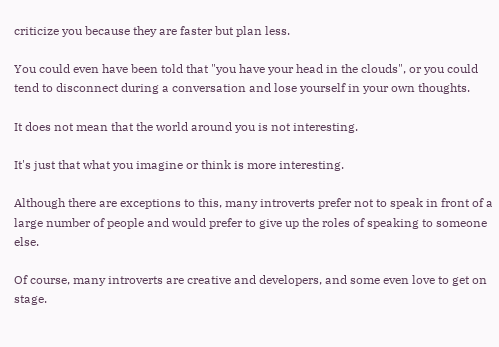criticize you because they are faster but plan less.

You could even have been told that "you have your head in the clouds", or you could tend to disconnect during a conversation and lose yourself in your own thoughts.

It does not mean that the world around you is not interesting.

It's just that what you imagine or think is more interesting.

Although there are exceptions to this, many introverts prefer not to speak in front of a large number of people and would prefer to give up the roles of speaking to someone else.

Of course, many introverts are creative and developers, and some even love to get on stage.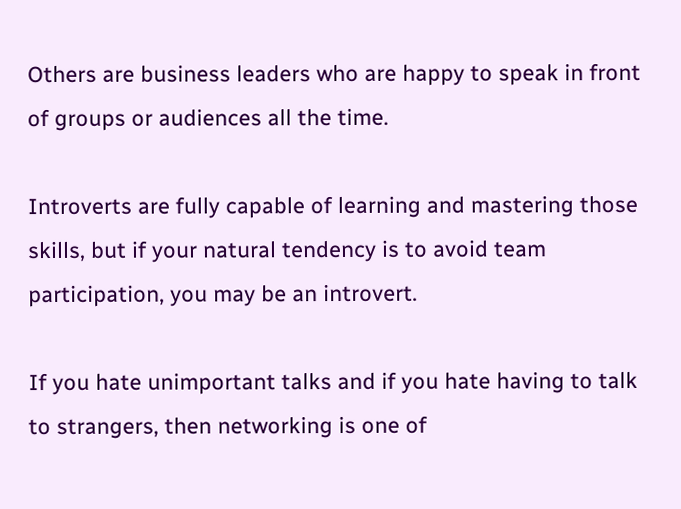Others are business leaders who are happy to speak in front of groups or audiences all the time.

Introverts are fully capable of learning and mastering those skills, but if your natural tendency is to avoid team participation, you may be an introvert.

If you hate unimportant talks and if you hate having to talk to strangers, then networking is one of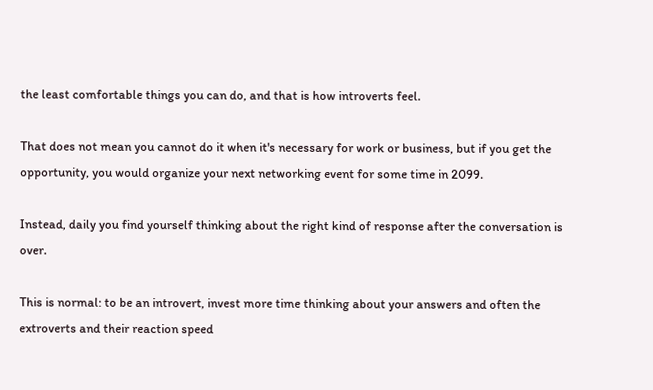the least comfortable things you can do, and that is how introverts feel.

That does not mean you cannot do it when it's necessary for work or business, but if you get the opportunity, you would organize your next networking event for some time in 2099.

Instead, daily you find yourself thinking about the right kind of response after the conversation is over.

This is normal: to be an introvert, invest more time thinking about your answers and often the extroverts and their reaction speed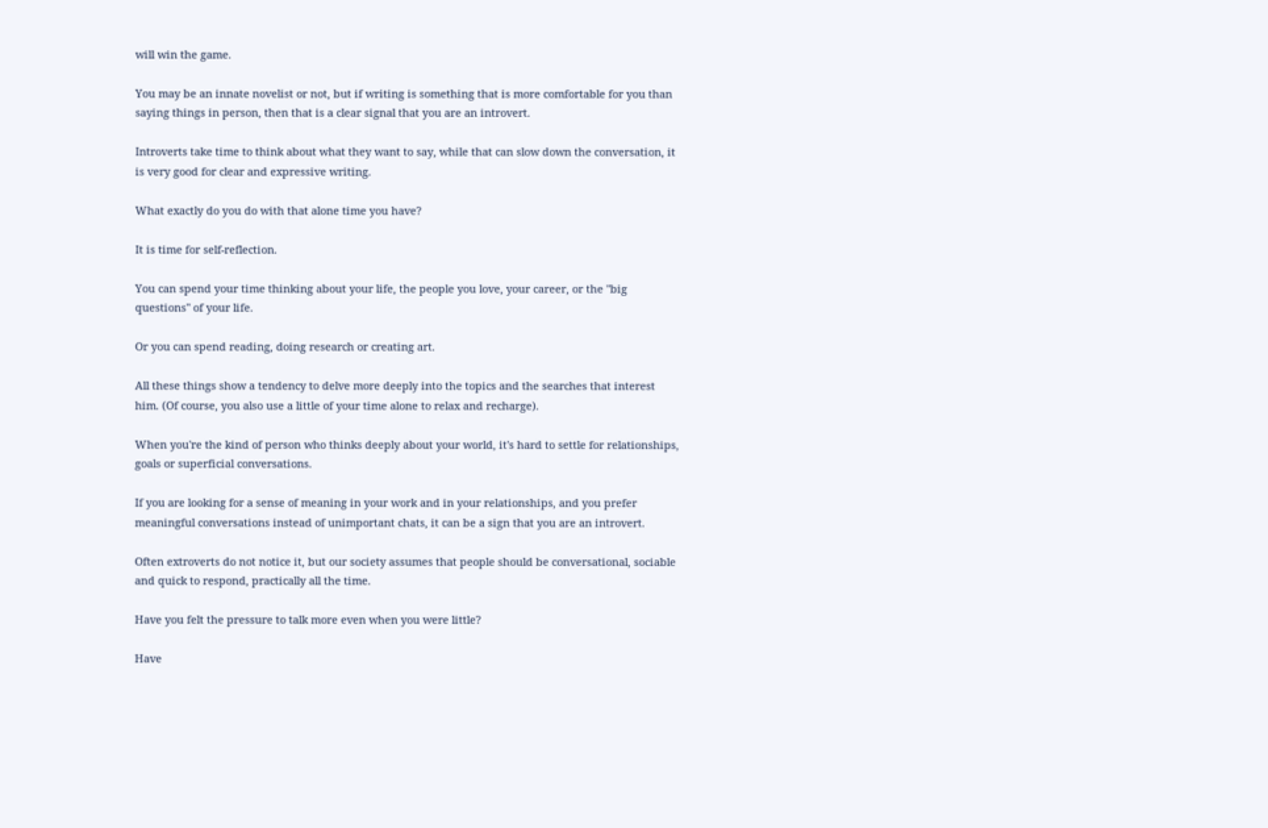will win the game.

You may be an innate novelist or not, but if writing is something that is more comfortable for you than saying things in person, then that is a clear signal that you are an introvert.

Introverts take time to think about what they want to say, while that can slow down the conversation, it is very good for clear and expressive writing.

What exactly do you do with that alone time you have?

It is time for self-reflection.

You can spend your time thinking about your life, the people you love, your career, or the "big questions" of your life.

Or you can spend reading, doing research or creating art.

All these things show a tendency to delve more deeply into the topics and the searches that interest him. (Of course, you also use a little of your time alone to relax and recharge).

When you're the kind of person who thinks deeply about your world, it's hard to settle for relationships, goals or superficial conversations.

If you are looking for a sense of meaning in your work and in your relationships, and you prefer meaningful conversations instead of unimportant chats, it can be a sign that you are an introvert.

Often extroverts do not notice it, but our society assumes that people should be conversational, sociable and quick to respond, practically all the time.

Have you felt the pressure to talk more even when you were little?

Have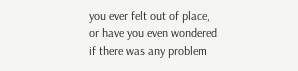you ever felt out of place, or have you even wondered if there was any problem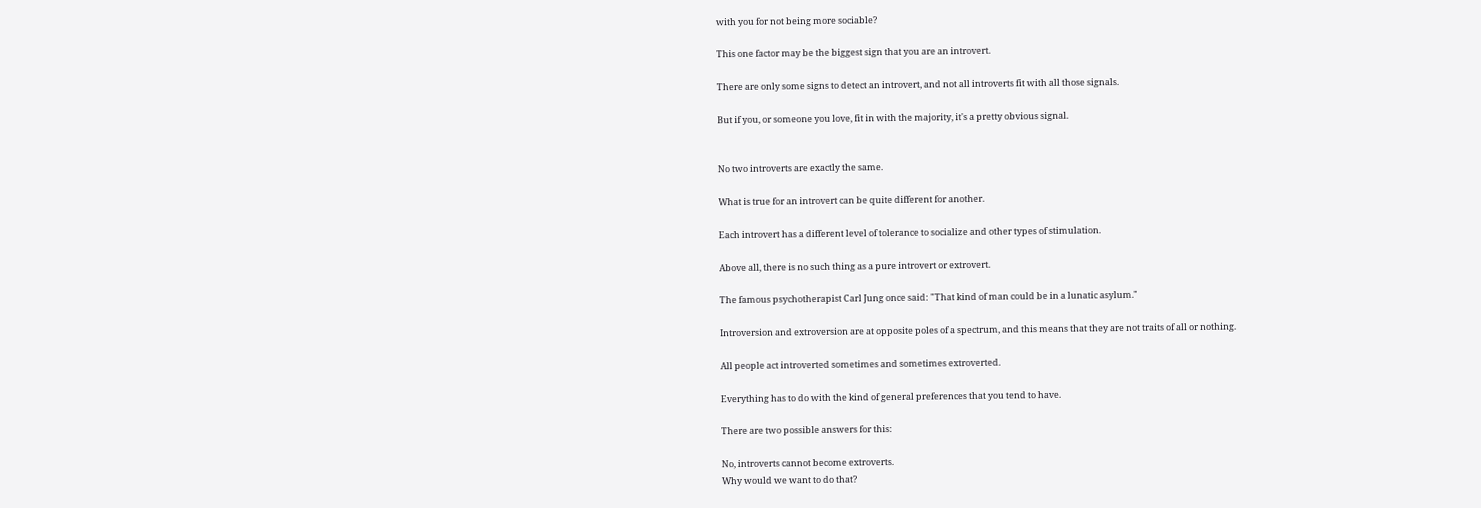with you for not being more sociable?

This one factor may be the biggest sign that you are an introvert.

There are only some signs to detect an introvert, and not all introverts fit with all those signals.

But if you, or someone you love, fit in with the majority, it's a pretty obvious signal.


No two introverts are exactly the same.

What is true for an introvert can be quite different for another.

Each introvert has a different level of tolerance to socialize and other types of stimulation.

Above all, there is no such thing as a pure introvert or extrovert.

The famous psychotherapist Carl Jung once said: "That kind of man could be in a lunatic asylum."

Introversion and extroversion are at opposite poles of a spectrum, and this means that they are not traits of all or nothing.

All people act introverted sometimes and sometimes extroverted.

Everything has to do with the kind of general preferences that you tend to have.

There are two possible answers for this:

No, introverts cannot become extroverts.
Why would we want to do that?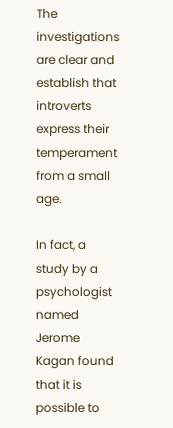The investigations are clear and establish that introverts express their temperament from a small age.

In fact, a study by a psychologist named Jerome Kagan found that it is possible to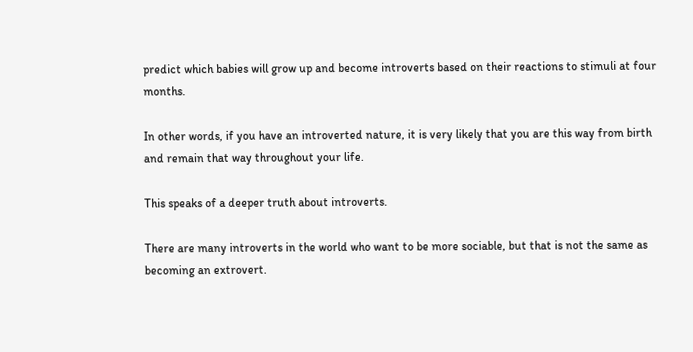predict which babies will grow up and become introverts based on their reactions to stimuli at four months.

In other words, if you have an introverted nature, it is very likely that you are this way from birth and remain that way throughout your life.

This speaks of a deeper truth about introverts.

There are many introverts in the world who want to be more sociable, but that is not the same as becoming an extrovert.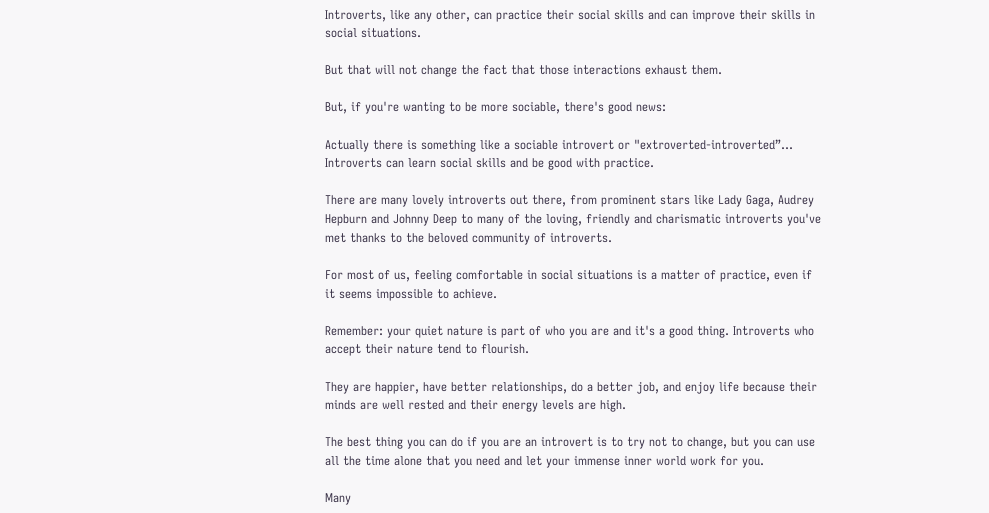Introverts, like any other, can practice their social skills and can improve their skills in social situations.

But that will not change the fact that those interactions exhaust them.

But, if you're wanting to be more sociable, there's good news:

Actually there is something like a sociable introvert or "extroverted-introverted”...
Introverts can learn social skills and be good with practice.

There are many lovely introverts out there, from prominent stars like Lady Gaga, Audrey Hepburn and Johnny Deep to many of the loving, friendly and charismatic introverts you've met thanks to the beloved community of introverts.

For most of us, feeling comfortable in social situations is a matter of practice, even if it seems impossible to achieve.

Remember: your quiet nature is part of who you are and it's a good thing. Introverts who accept their nature tend to flourish.

They are happier, have better relationships, do a better job, and enjoy life because their minds are well rested and their energy levels are high.

The best thing you can do if you are an introvert is to try not to change, but you can use all the time alone that you need and let your immense inner world work for you.

Many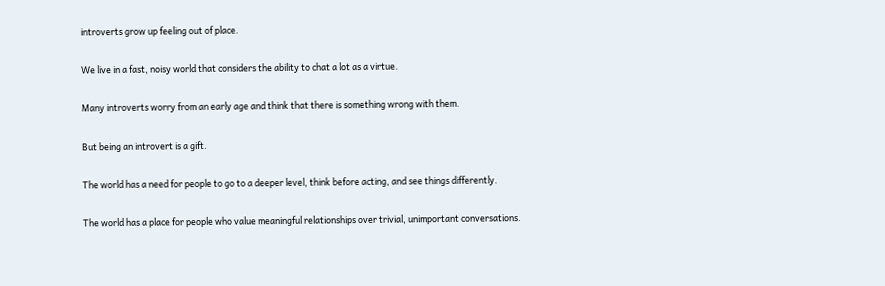introverts grow up feeling out of place.

We live in a fast, noisy world that considers the ability to chat a lot as a virtue.

Many introverts worry from an early age and think that there is something wrong with them.

But being an introvert is a gift.

The world has a need for people to go to a deeper level, think before acting, and see things differently.

The world has a place for people who value meaningful relationships over trivial, unimportant conversations.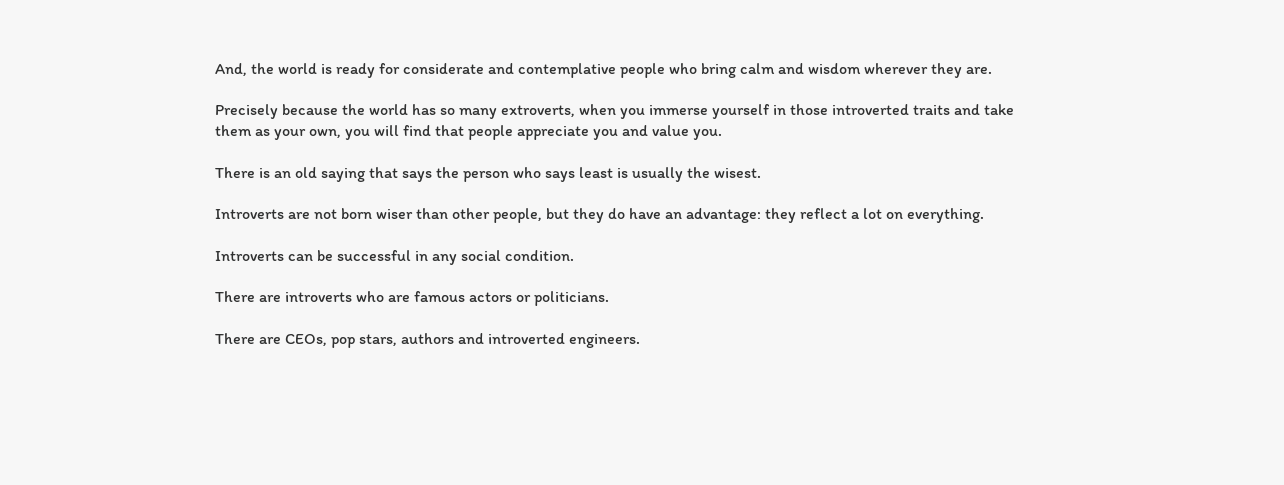And, the world is ready for considerate and contemplative people who bring calm and wisdom wherever they are.

Precisely because the world has so many extroverts, when you immerse yourself in those introverted traits and take them as your own, you will find that people appreciate you and value you.

There is an old saying that says the person who says least is usually the wisest.

Introverts are not born wiser than other people, but they do have an advantage: they reflect a lot on everything.

Introverts can be successful in any social condition.

There are introverts who are famous actors or politicians.

There are CEOs, pop stars, authors and introverted engineers.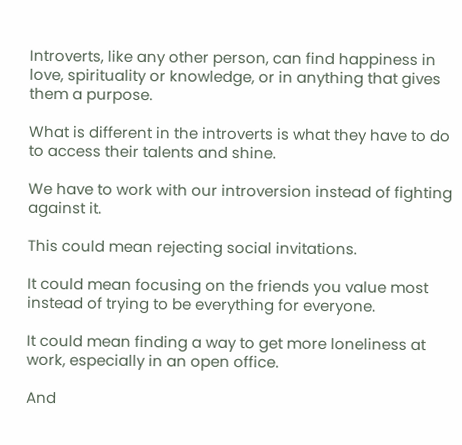Introverts, like any other person, can find happiness in love, spirituality or knowledge, or in anything that gives them a purpose.

What is different in the introverts is what they have to do to access their talents and shine.

We have to work with our introversion instead of fighting against it.

This could mean rejecting social invitations.

It could mean focusing on the friends you value most instead of trying to be everything for everyone.

It could mean finding a way to get more loneliness at work, especially in an open office.

And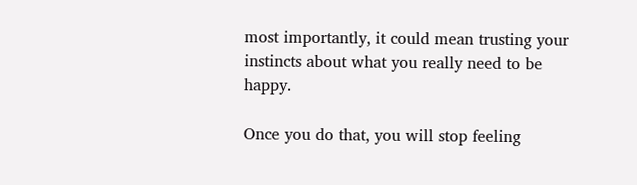most importantly, it could mean trusting your instincts about what you really need to be happy.

Once you do that, you will stop feeling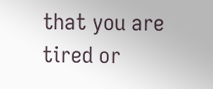that you are tired or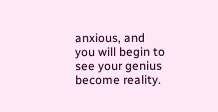anxious, and you will begin to see your genius become reality.